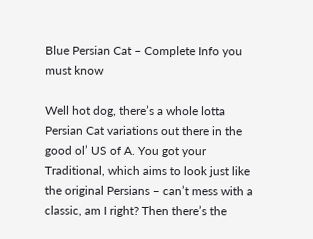Blue Persian Cat – Complete Info you must know

Well hot dog, there’s a whole lotta Persian Cat variations out there in the good ol’ US of A. You got your Traditional, which aims to look just like the original Persians – can’t mess with a classic, am I right? Then there’s the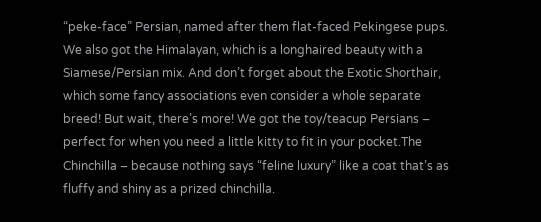“peke-face” Persian, named after them flat-faced Pekingese pups. We also got the Himalayan, which is a longhaired beauty with a Siamese/Persian mix. And don’t forget about the Exotic Shorthair, which some fancy associations even consider a whole separate breed! But wait, there’s more! We got the toy/teacup Persians – perfect for when you need a little kitty to fit in your pocket.The Chinchilla – because nothing says “feline luxury” like a coat that’s as fluffy and shiny as a prized chinchilla.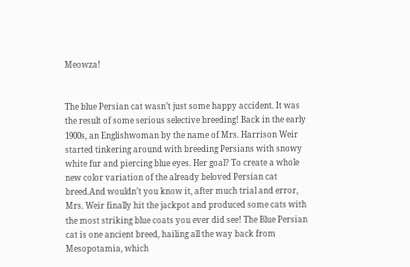Meowza!


The blue Persian cat wasn’t just some happy accident. It was the result of some serious selective breeding! Back in the early 1900s, an Englishwoman by the name of Mrs. Harrison Weir started tinkering around with breeding Persians with snowy white fur and piercing blue eyes. Her goal? To create a whole new color variation of the already beloved Persian cat breed.And wouldn’t you know it, after much trial and error, Mrs. Weir finally hit the jackpot and produced some cats with the most striking blue coats you ever did see! The Blue Persian cat is one ancient breed, hailing all the way back from Mesopotamia, which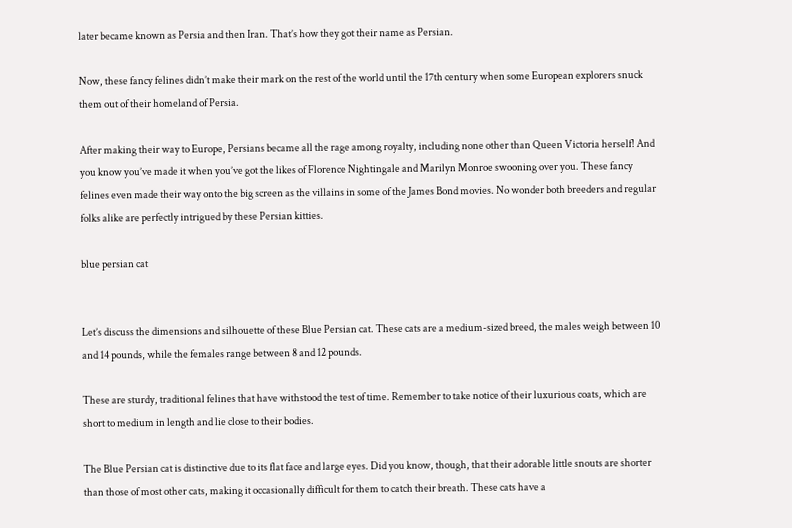later became known as Persia and then Iran. That’s how they got their name as Persian.

Now, these fancy felines didn’t make their mark on the rest of the world until the 17th century when some European explorers snuck them out of their homeland of Persia.

After making their way to Europe, Persians became all the rage among royalty, including none other than Queen Victoria herself! And you know you’ve made it when you’ve got the likes of Florence Nightingale and Marilyn Monroe swooning over you. These fancy felines even made their way onto the big screen as the villains in some of the James Bond movies. No wonder both breeders and regular folks alike are perfectly intrigued by these Persian kitties.

blue persian cat


Let’s discuss the dimensions and silhouette of these Blue Persian cat. These cats are a medium-sized breed, the males weigh between 10 and 14 pounds, while the females range between 8 and 12 pounds.

These are sturdy, traditional felines that have withstood the test of time. Remember to take notice of their luxurious coats, which are short to medium in length and lie close to their bodies.

The Blue Persian cat is distinctive due to its flat face and large eyes. Did you know, though, that their adorable little snouts are shorter than those of most other cats, making it occasionally difficult for them to catch their breath. These cats have a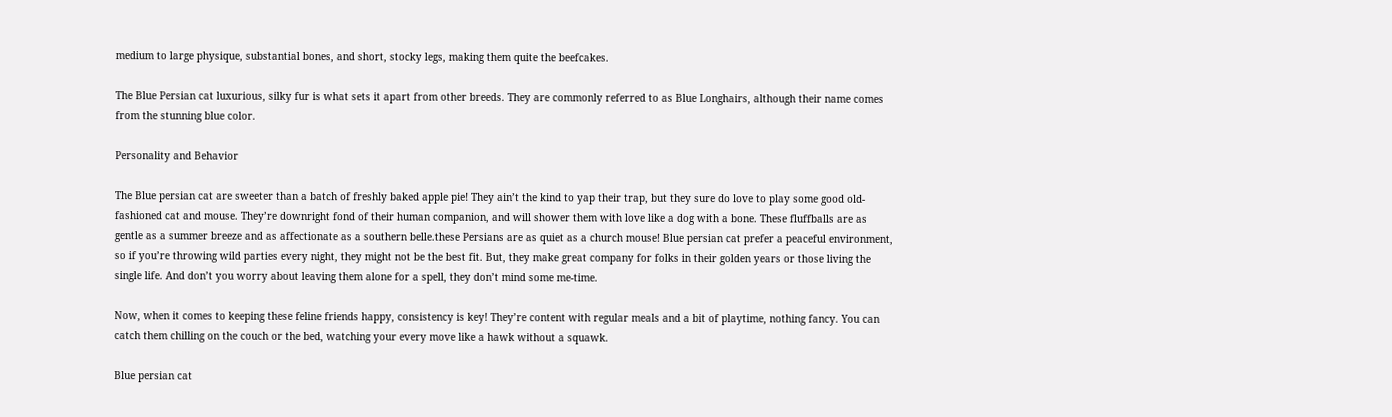medium to large physique, substantial bones, and short, stocky legs, making them quite the beefcakes.

The Blue Persian cat luxurious, silky fur is what sets it apart from other breeds. They are commonly referred to as Blue Longhairs, although their name comes from the stunning blue color.

Personality and Behavior

The Blue persian cat are sweeter than a batch of freshly baked apple pie! They ain’t the kind to yap their trap, but they sure do love to play some good old-fashioned cat and mouse. They’re downright fond of their human companion, and will shower them with love like a dog with a bone. These fluffballs are as gentle as a summer breeze and as affectionate as a southern belle.these Persians are as quiet as a church mouse! Blue persian cat prefer a peaceful environment, so if you’re throwing wild parties every night, they might not be the best fit. But, they make great company for folks in their golden years or those living the single life. And don’t you worry about leaving them alone for a spell, they don’t mind some me-time.

Now, when it comes to keeping these feline friends happy, consistency is key! They’re content with regular meals and a bit of playtime, nothing fancy. You can catch them chilling on the couch or the bed, watching your every move like a hawk without a squawk.

Blue persian cat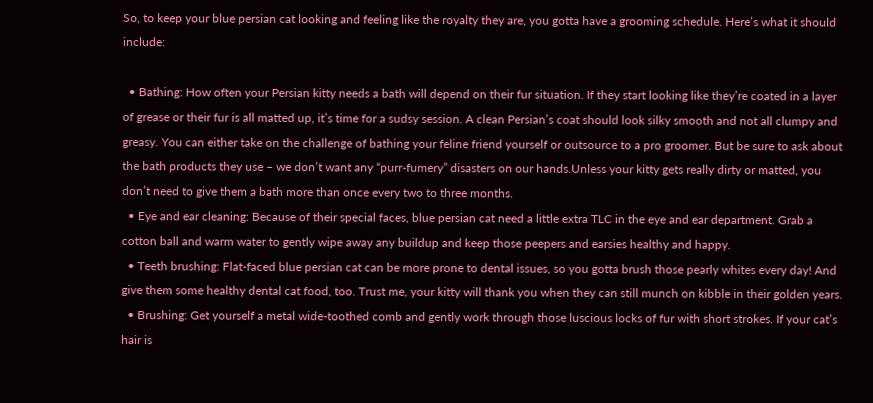So, to keep your blue persian cat looking and feeling like the royalty they are, you gotta have a grooming schedule. Here’s what it should include:

  • Bathing: How often your Persian kitty needs a bath will depend on their fur situation. If they start looking like they’re coated in a layer of grease or their fur is all matted up, it’s time for a sudsy session. A clean Persian’s coat should look silky smooth and not all clumpy and greasy. You can either take on the challenge of bathing your feline friend yourself or outsource to a pro groomer. But be sure to ask about the bath products they use – we don’t want any “purr-fumery” disasters on our hands.Unless your kitty gets really dirty or matted, you don’t need to give them a bath more than once every two to three months.
  • Eye and ear cleaning: Because of their special faces, blue persian cat need a little extra TLC in the eye and ear department. Grab a cotton ball and warm water to gently wipe away any buildup and keep those peepers and earsies healthy and happy.
  • Teeth brushing: Flat-faced blue persian cat can be more prone to dental issues, so you gotta brush those pearly whites every day! And give them some healthy dental cat food, too. Trust me, your kitty will thank you when they can still munch on kibble in their golden years.
  • Brushing: Get yourself a metal wide-toothed comb and gently work through those luscious locks of fur with short strokes. If your cat’s hair is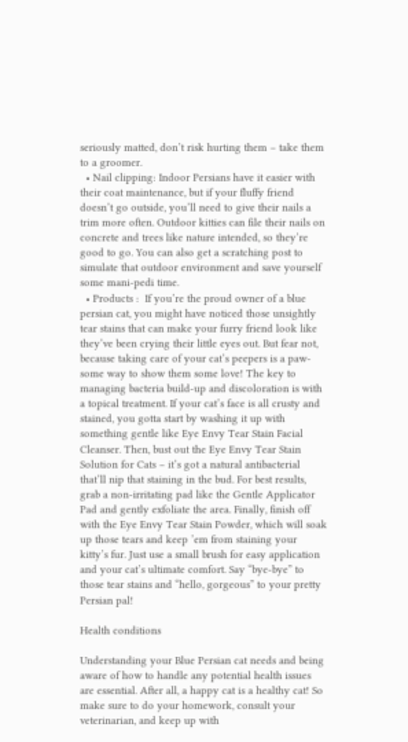seriously matted, don’t risk hurting them – take them to a groomer.
  • Nail clipping: Indoor Persians have it easier with their coat maintenance, but if your fluffy friend doesn’t go outside, you’ll need to give their nails a trim more often. Outdoor kitties can file their nails on concrete and trees like nature intended, so they’re good to go. You can also get a scratching post to simulate that outdoor environment and save yourself some mani-pedi time.
  • Products :  If you’re the proud owner of a blue persian cat, you might have noticed those unsightly tear stains that can make your furry friend look like they’ve been crying their little eyes out. But fear not, because taking care of your cat’s peepers is a paw-some way to show them some love! The key to managing bacteria build-up and discoloration is with a topical treatment. If your cat’s face is all crusty and stained, you gotta start by washing it up with something gentle like Eye Envy Tear Stain Facial Cleanser. Then, bust out the Eye Envy Tear Stain Solution for Cats – it’s got a natural antibacterial that’ll nip that staining in the bud. For best results, grab a non-irritating pad like the Gentle Applicator Pad and gently exfoliate the area. Finally, finish off with the Eye Envy Tear Stain Powder, which will soak up those tears and keep ’em from staining your kitty’s fur. Just use a small brush for easy application and your cat’s ultimate comfort. Say “bye-bye” to those tear stains and “hello, gorgeous” to your pretty Persian pal!

Health conditions

Understanding your Blue Persian cat needs and being aware of how to handle any potential health issues are essential. After all, a happy cat is a healthy cat! So make sure to do your homework, consult your veterinarian, and keep up with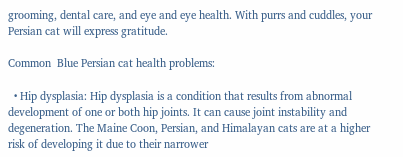grooming, dental care, and eye and eye health. With purrs and cuddles, your Persian cat will express gratitude.

Common  Blue Persian cat health problems:

  • Hip dysplasia: Hip dysplasia is a condition that results from abnormal development of one or both hip joints. It can cause joint instability and degeneration. The Maine Coon, Persian, and Himalayan cats are at a higher risk of developing it due to their narrower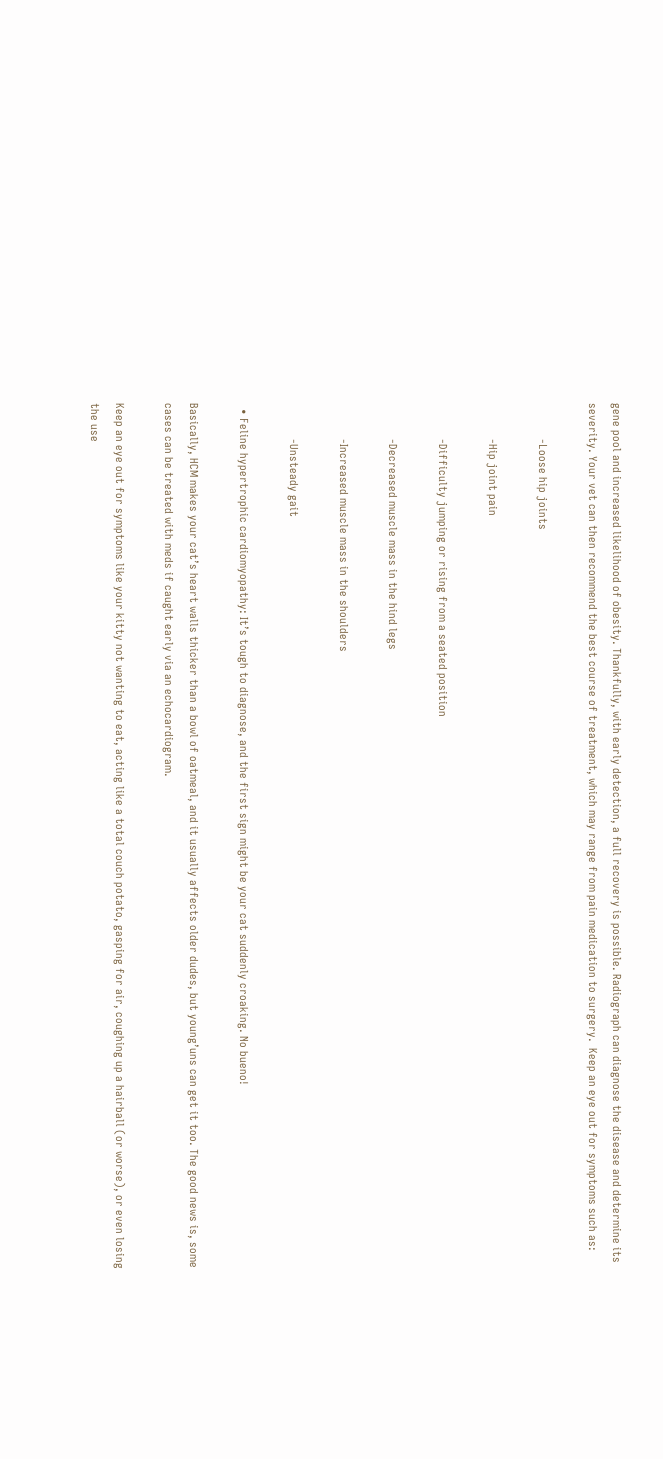gene pool and increased likelihood of obesity. Thankfully, with early detection, a full recovery is possible. Radiograph can diagnose the disease and determine its severity. Your vet can then recommend the best course of treatment, which may range from pain medication to surgery.  Keep an eye out for symptoms such as:

            -Loose hip joints

            -Hip joint pain

            -Difficulty jumping or rising from a seated position

            -Decreased muscle mass in the hind legs

            -Increased muscle mass in the shoulders

            -Unsteady gait

  • Feline hypertrophic cardiomyopathy: It’s tough to diagnose, and the first sign might be your cat suddenly croaking. No bueno!

Basically, HCM makes your cat’s heart walls thicker than a bowl of oatmeal, and it usually affects older dudes, but young’uns can get it too. The good news is, some cases can be treated with meds if caught early via an echocardiogram.

Keep an eye out for symptoms like your kitty not wanting to eat, acting like a total couch potato, gasping for air, coughing up a hairball (or worse), or even losing the use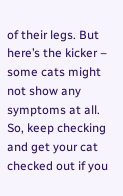of their legs. But here’s the kicker – some cats might not show any symptoms at all. So, keep checking and get your cat checked out if you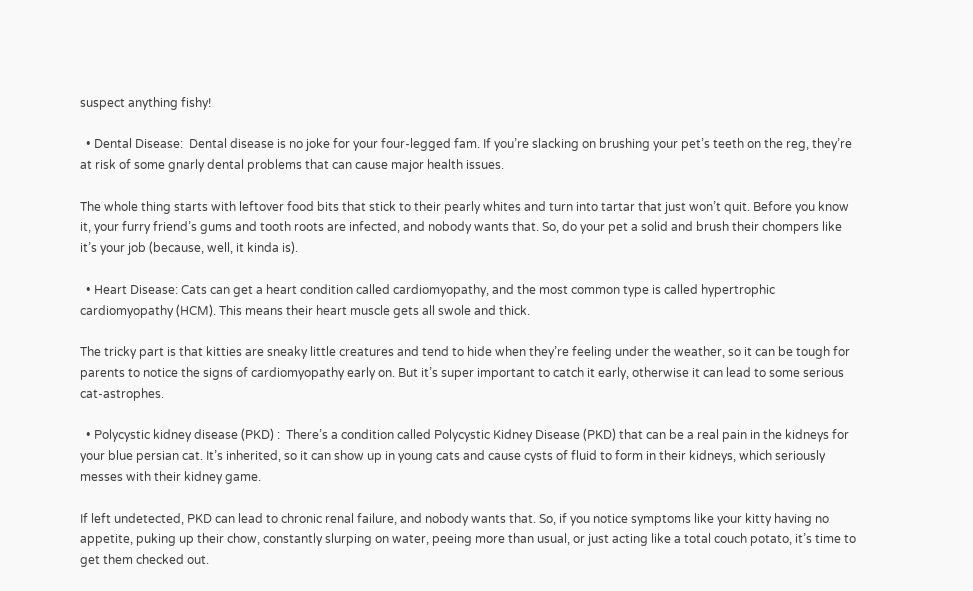suspect anything fishy!

  • Dental Disease:  Dental disease is no joke for your four-legged fam. If you’re slacking on brushing your pet’s teeth on the reg, they’re at risk of some gnarly dental problems that can cause major health issues.

The whole thing starts with leftover food bits that stick to their pearly whites and turn into tartar that just won’t quit. Before you know it, your furry friend’s gums and tooth roots are infected, and nobody wants that. So, do your pet a solid and brush their chompers like it’s your job (because, well, it kinda is).

  • Heart Disease: Cats can get a heart condition called cardiomyopathy, and the most common type is called hypertrophic cardiomyopathy (HCM). This means their heart muscle gets all swole and thick.

The tricky part is that kitties are sneaky little creatures and tend to hide when they’re feeling under the weather, so it can be tough for parents to notice the signs of cardiomyopathy early on. But it’s super important to catch it early, otherwise it can lead to some serious cat-astrophes.

  • Polycystic kidney disease (PKD) :  There’s a condition called Polycystic Kidney Disease (PKD) that can be a real pain in the kidneys for your blue persian cat. It’s inherited, so it can show up in young cats and cause cysts of fluid to form in their kidneys, which seriously messes with their kidney game.

If left undetected, PKD can lead to chronic renal failure, and nobody wants that. So, if you notice symptoms like your kitty having no appetite, puking up their chow, constantly slurping on water, peeing more than usual, or just acting like a total couch potato, it’s time to get them checked out.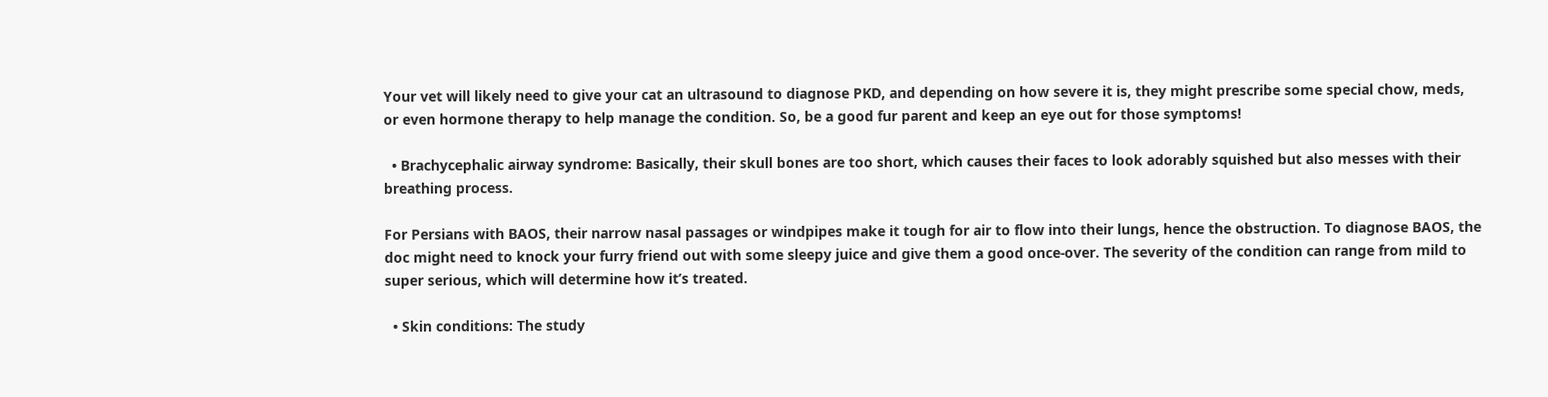Your vet will likely need to give your cat an ultrasound to diagnose PKD, and depending on how severe it is, they might prescribe some special chow, meds, or even hormone therapy to help manage the condition. So, be a good fur parent and keep an eye out for those symptoms!

  • Brachycephalic airway syndrome: Basically, their skull bones are too short, which causes their faces to look adorably squished but also messes with their breathing process.

For Persians with BAOS, their narrow nasal passages or windpipes make it tough for air to flow into their lungs, hence the obstruction. To diagnose BAOS, the doc might need to knock your furry friend out with some sleepy juice and give them a good once-over. The severity of the condition can range from mild to super serious, which will determine how it’s treated.

  • Skin conditions: The study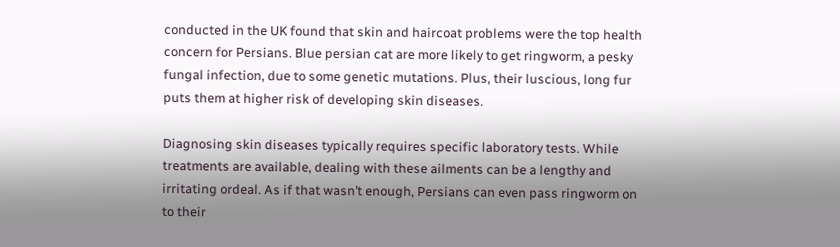conducted in the UK found that skin and haircoat problems were the top health concern for Persians. Blue persian cat are more likely to get ringworm, a pesky fungal infection, due to some genetic mutations. Plus, their luscious, long fur puts them at higher risk of developing skin diseases.

Diagnosing skin diseases typically requires specific laboratory tests. While treatments are available, dealing with these ailments can be a lengthy and irritating ordeal. As if that wasn’t enough, Persians can even pass ringworm on to their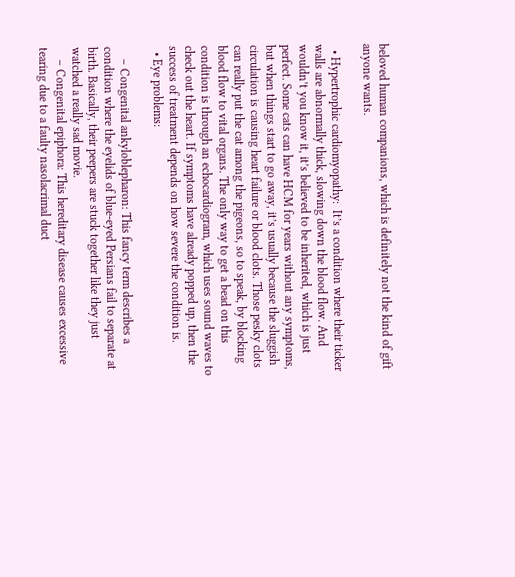beloved human companions, which is definitely not the kind of gift anyone wants.

  • Hypertrophic cardiomyopathy:  It’s a condition where their ticker walls are abnormally thick, slowing down the blood flow. And wouldn’t you know it, it’s believed to be inherited, which is just perfect. Some cats can have HCM for years without any symptoms, but when things start to go away, it’s usually because the sluggish circulation is causing heart failure or blood clots. Those pesky clots can really put the cat among the pigeons, so to speak, by blocking blood flow to vital organs. The only way to get a bead on this condition is through an echocardiogram, which uses sound waves to check out the heart. If symptoms have already popped up, then the success of treatment depends on how severe the condition is.
  • Eye problems:

    – Congenital ankyloblepharon: This fancy term describes a condition where the eyelids of blue-eyed Persians fail to separate at birth. Basically, their peepers are stuck together like they just watched a really sad movie.
    – Congenital epiphora: This hereditary disease causes excessive tearing due to a faulty nasolacrimal duct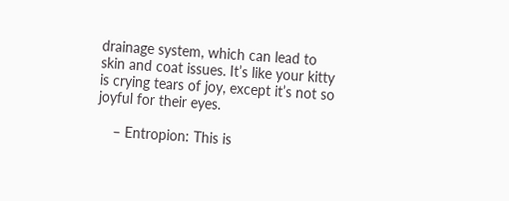drainage system, which can lead to skin and coat issues. It’s like your kitty is crying tears of joy, except it’s not so joyful for their eyes.

    – Entropion: This is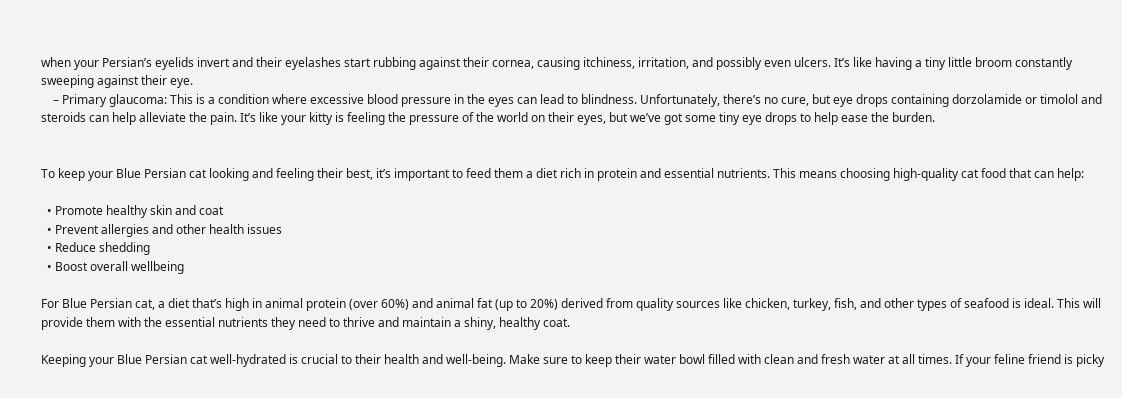when your Persian’s eyelids invert and their eyelashes start rubbing against their cornea, causing itchiness, irritation, and possibly even ulcers. It’s like having a tiny little broom constantly sweeping against their eye.
    – Primary glaucoma: This is a condition where excessive blood pressure in the eyes can lead to blindness. Unfortunately, there’s no cure, but eye drops containing dorzolamide or timolol and steroids can help alleviate the pain. It’s like your kitty is feeling the pressure of the world on their eyes, but we’ve got some tiny eye drops to help ease the burden.


To keep your Blue Persian cat looking and feeling their best, it’s important to feed them a diet rich in protein and essential nutrients. This means choosing high-quality cat food that can help:

  • Promote healthy skin and coat
  • Prevent allergies and other health issues
  • Reduce shedding
  • Boost overall wellbeing

For Blue Persian cat, a diet that’s high in animal protein (over 60%) and animal fat (up to 20%) derived from quality sources like chicken, turkey, fish, and other types of seafood is ideal. This will provide them with the essential nutrients they need to thrive and maintain a shiny, healthy coat.

Keeping your Blue Persian cat well-hydrated is crucial to their health and well-being. Make sure to keep their water bowl filled with clean and fresh water at all times. If your feline friend is picky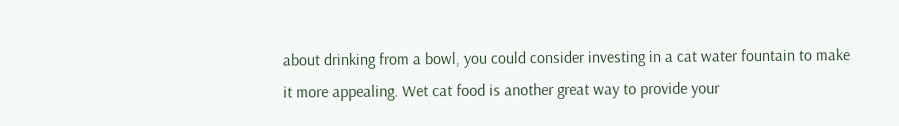about drinking from a bowl, you could consider investing in a cat water fountain to make it more appealing. Wet cat food is another great way to provide your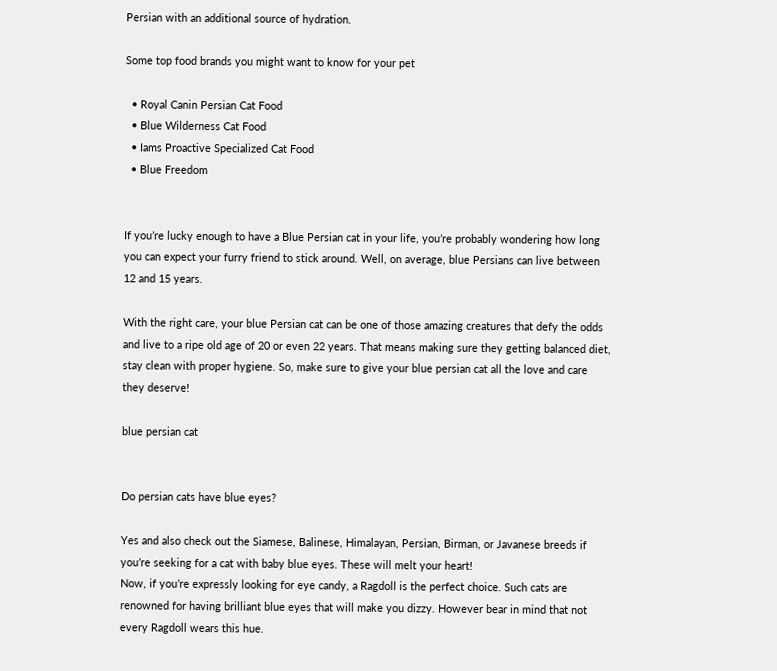Persian with an additional source of hydration.

Some top food brands you might want to know for your pet

  • Royal Canin Persian Cat Food
  • Blue Wilderness Cat Food
  • Iams Proactive Specialized Cat Food
  • Blue Freedom


If you’re lucky enough to have a Blue Persian cat in your life, you’re probably wondering how long you can expect your furry friend to stick around. Well, on average, blue Persians can live between 12 and 15 years.

With the right care, your blue Persian cat can be one of those amazing creatures that defy the odds and live to a ripe old age of 20 or even 22 years. That means making sure they getting balanced diet, stay clean with proper hygiene. So, make sure to give your blue persian cat all the love and care they deserve!

blue persian cat


Do persian cats have blue eyes?

Yes and also check out the Siamese, Balinese, Himalayan, Persian, Birman, or Javanese breeds if you’re seeking for a cat with baby blue eyes. These will melt your heart!
Now, if you’re expressly looking for eye candy, a Ragdoll is the perfect choice. Such cats are renowned for having brilliant blue eyes that will make you dizzy. However bear in mind that not every Ragdoll wears this hue.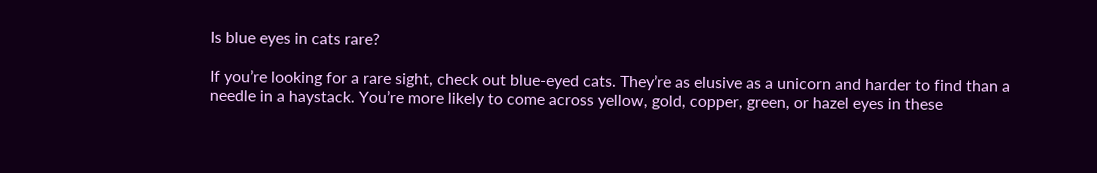Is blue eyes in cats rare?

If you’re looking for a rare sight, check out blue-eyed cats. They’re as elusive as a unicorn and harder to find than a needle in a haystack. You’re more likely to come across yellow, gold, copper, green, or hazel eyes in these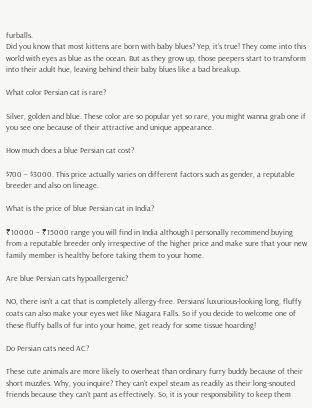furballs.
Did you know that most kittens are born with baby blues? Yep, it’s true! They come into this world with eyes as blue as the ocean. But as they grow up, those peepers start to transform into their adult hue, leaving behind their baby blues like a bad breakup.

What color Persian cat is rare?

Silver, golden and blue. These color are so popular yet so rare, you might wanna grab one if you see one because of their attractive and unique appearance.

How much does a blue Persian cat cost?

$700 – $3000. This price actually varies on different factors such as gender, a reputable breeder and also on lineage.

What is the price of blue Persian cat in India?

₹10000 – ₹15000 range you will find in India although I personally recommend buying from a reputable breeder only irrespective of the higher price and make sure that your new family member is healthy before taking them to your home.

Are blue Persian cats hypoallergenic?

NO, there isn’t a cat that is completely allergy-free. Persians’ luxurious-looking long, fluffy coats can also make your eyes wet like Niagara Falls. So if you decide to welcome one of these fluffy balls of fur into your home, get ready for some tissue hoarding!

Do Persian cats need AC?

These cute animals are more likely to overheat than ordinary furry buddy because of their short muzzles. Why, you inquire? They can’t expel steam as readily as their long-snouted friends because they can’t pant as effectively. So, it is your responsibility to keep them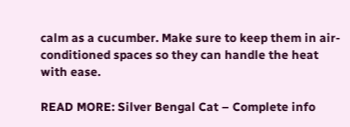calm as a cucumber. Make sure to keep them in air-conditioned spaces so they can handle the heat with ease.

READ MORE: Silver Bengal Cat – Complete info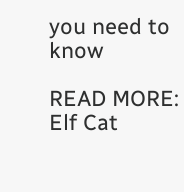you need to know

READ MORE: Elf Cat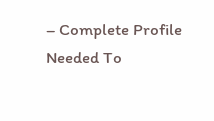– Complete Profile Needed To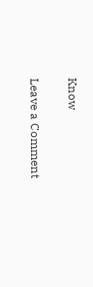Know

Leave a Comment